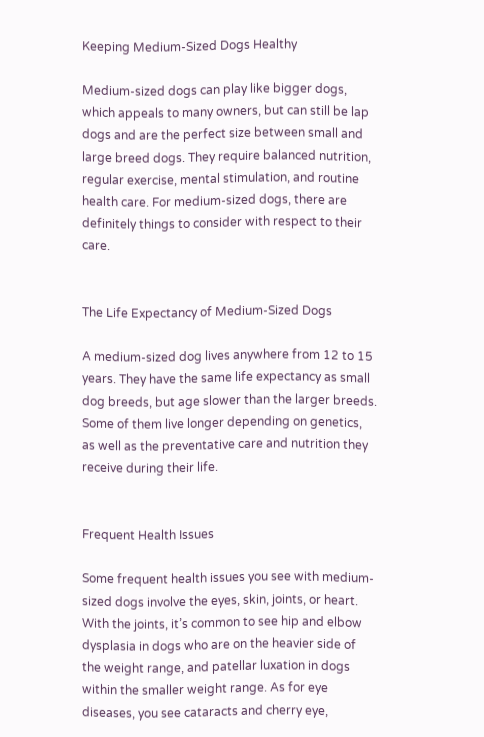Keeping Medium-Sized Dogs Healthy

Medium-sized dogs can play like bigger dogs, which appeals to many owners, but can still be lap dogs and are the perfect size between small and large breed dogs. They require balanced nutrition, regular exercise, mental stimulation, and routine health care. For medium-sized dogs, there are definitely things to consider with respect to their care.


The Life Expectancy of Medium-Sized Dogs

A medium-sized dog lives anywhere from 12 to 15 years. They have the same life expectancy as small dog breeds, but age slower than the larger breeds. Some of them live longer depending on genetics, as well as the preventative care and nutrition they receive during their life.


Frequent Health Issues

Some frequent health issues you see with medium-sized dogs involve the eyes, skin, joints, or heart. With the joints, it’s common to see hip and elbow dysplasia in dogs who are on the heavier side of the weight range, and patellar luxation in dogs within the smaller weight range. As for eye diseases, you see cataracts and cherry eye,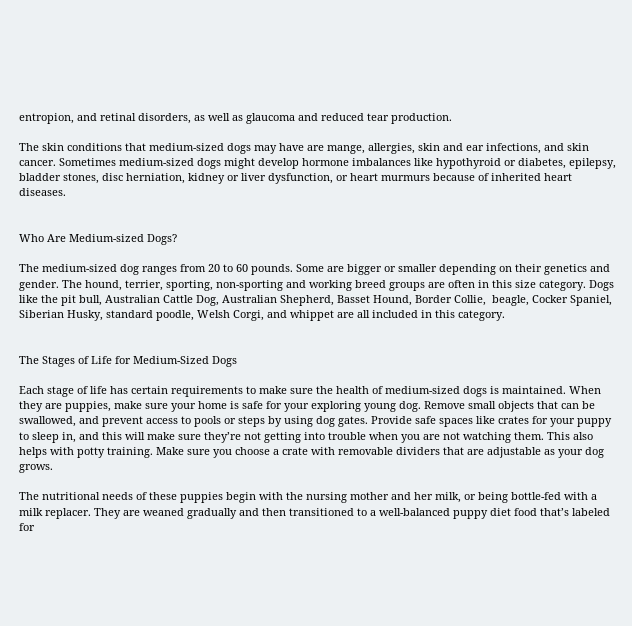entropion, and retinal disorders, as well as glaucoma and reduced tear production.

The skin conditions that medium-sized dogs may have are mange, allergies, skin and ear infections, and skin cancer. Sometimes medium-sized dogs might develop hormone imbalances like hypothyroid or diabetes, epilepsy, bladder stones, disc herniation, kidney or liver dysfunction, or heart murmurs because of inherited heart diseases.


Who Are Medium-sized Dogs?

The medium-sized dog ranges from 20 to 60 pounds. Some are bigger or smaller depending on their genetics and gender. The hound, terrier, sporting, non-sporting and working breed groups are often in this size category. Dogs like the pit bull, Australian Cattle Dog, Australian Shepherd, Basset Hound, Border Collie,  beagle, Cocker Spaniel, Siberian Husky, standard poodle, Welsh Corgi, and whippet are all included in this category.


The Stages of Life for Medium-Sized Dogs

Each stage of life has certain requirements to make sure the health of medium-sized dogs is maintained. When they are puppies, make sure your home is safe for your exploring young dog. Remove small objects that can be swallowed, and prevent access to pools or steps by using dog gates. Provide safe spaces like crates for your puppy to sleep in, and this will make sure they’re not getting into trouble when you are not watching them. This also helps with potty training. Make sure you choose a crate with removable dividers that are adjustable as your dog grows.

The nutritional needs of these puppies begin with the nursing mother and her milk, or being bottle-fed with a milk replacer. They are weaned gradually and then transitioned to a well-balanced puppy diet food that’s labeled for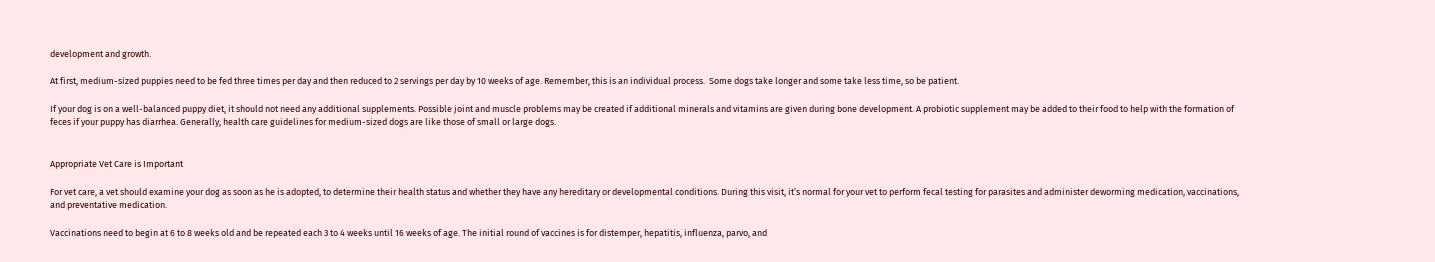development and growth.

At first, medium-sized puppies need to be fed three times per day and then reduced to 2 servings per day by 10 weeks of age. Remember, this is an individual process.  Some dogs take longer and some take less time, so be patient.

If your dog is on a well-balanced puppy diet, it should not need any additional supplements. Possible joint and muscle problems may be created if additional minerals and vitamins are given during bone development. A probiotic supplement may be added to their food to help with the formation of feces if your puppy has diarrhea. Generally, health care guidelines for medium-sized dogs are like those of small or large dogs.


Appropriate Vet Care is Important

For vet care, a vet should examine your dog as soon as he is adopted, to determine their health status and whether they have any hereditary or developmental conditions. During this visit, it’s normal for your vet to perform fecal testing for parasites and administer deworming medication, vaccinations, and preventative medication.

Vaccinations need to begin at 6 to 8 weeks old and be repeated each 3 to 4 weeks until 16 weeks of age. The initial round of vaccines is for distemper, hepatitis, influenza, parvo, and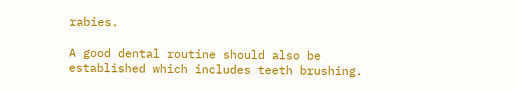rabies.

A good dental routine should also be established which includes teeth brushing.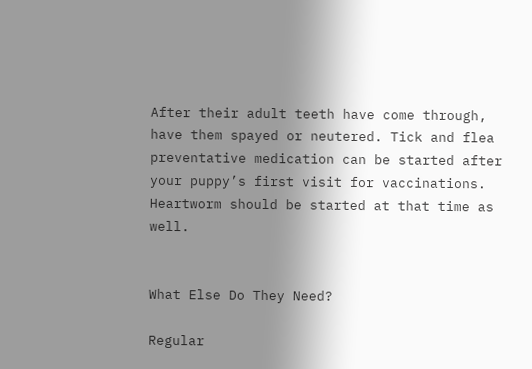After their adult teeth have come through, have them spayed or neutered. Tick and flea preventative medication can be started after your puppy’s first visit for vaccinations. Heartworm should be started at that time as well.


What Else Do They Need?

Regular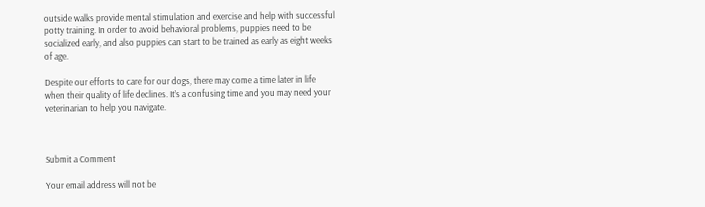outside walks provide mental stimulation and exercise and help with successful potty training. In order to avoid behavioral problems, puppies need to be socialized early, and also puppies can start to be trained as early as eight weeks of age.

Despite our efforts to care for our dogs, there may come a time later in life when their quality of life declines. It’s a confusing time and you may need your veterinarian to help you navigate.



Submit a Comment

Your email address will not be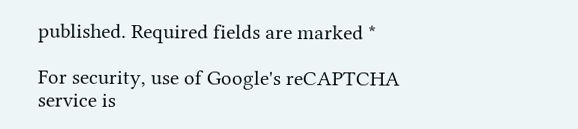published. Required fields are marked *

For security, use of Google's reCAPTCHA service is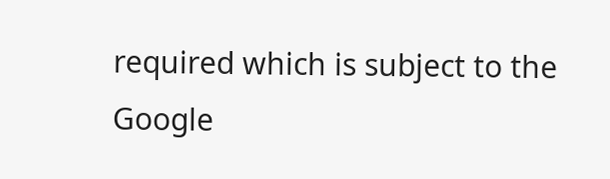required which is subject to the Google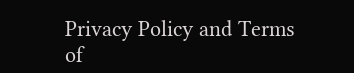Privacy Policy and Terms of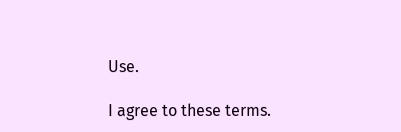Use.

I agree to these terms.